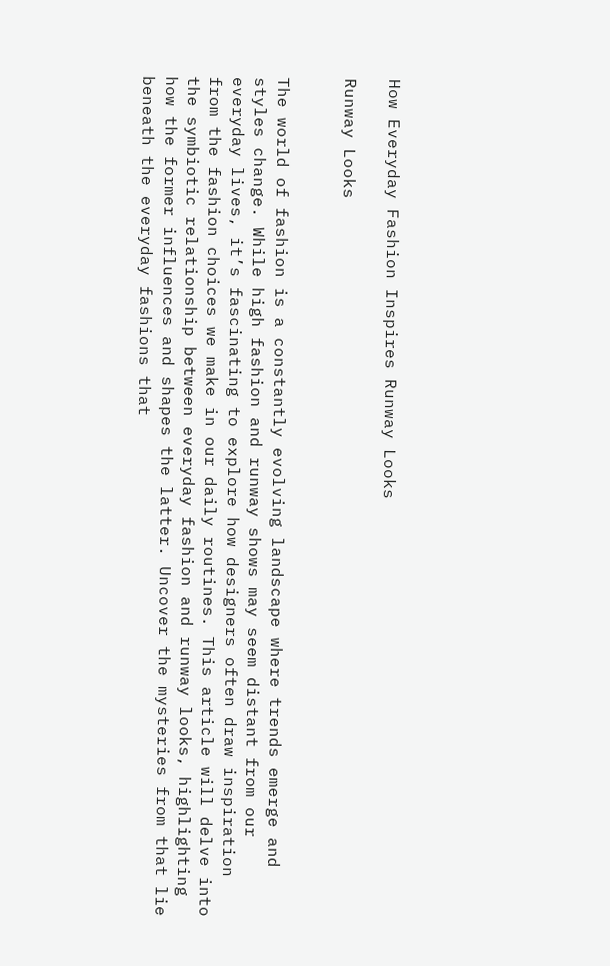How Everyday Fashion Inspires Runway Looks

Runway Looks


The world of fashion is a constantly evolving landscape where trends emerge and styles change. While high fashion and runway shows may seem distant from our everyday lives, it’s fascinating to explore how designers often draw inspiration from the fashion choices we make in our daily routines. This article will delve into the symbiotic relationship between everyday fashion and runway looks, highlighting how the former influences and shapes the latter. Uncover the mysteries from that lie beneath the everyday fashions that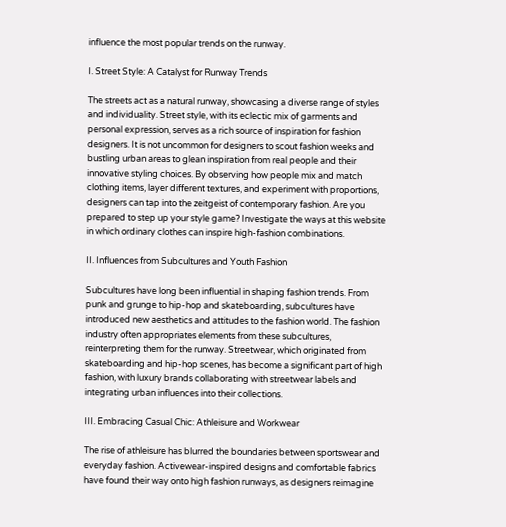influence the most popular trends on the runway.

I. Street Style: A Catalyst for Runway Trends

The streets act as a natural runway, showcasing a diverse range of styles and individuality. Street style, with its eclectic mix of garments and personal expression, serves as a rich source of inspiration for fashion designers. It is not uncommon for designers to scout fashion weeks and bustling urban areas to glean inspiration from real people and their innovative styling choices. By observing how people mix and match clothing items, layer different textures, and experiment with proportions, designers can tap into the zeitgeist of contemporary fashion. Are you prepared to step up your style game? Investigate the ways at this website in which ordinary clothes can inspire high-fashion combinations.

II. Influences from Subcultures and Youth Fashion

Subcultures have long been influential in shaping fashion trends. From punk and grunge to hip-hop and skateboarding, subcultures have introduced new aesthetics and attitudes to the fashion world. The fashion industry often appropriates elements from these subcultures, reinterpreting them for the runway. Streetwear, which originated from skateboarding and hip-hop scenes, has become a significant part of high fashion, with luxury brands collaborating with streetwear labels and integrating urban influences into their collections.

III. Embracing Casual Chic: Athleisure and Workwear

The rise of athleisure has blurred the boundaries between sportswear and everyday fashion. Activewear-inspired designs and comfortable fabrics have found their way onto high fashion runways, as designers reimagine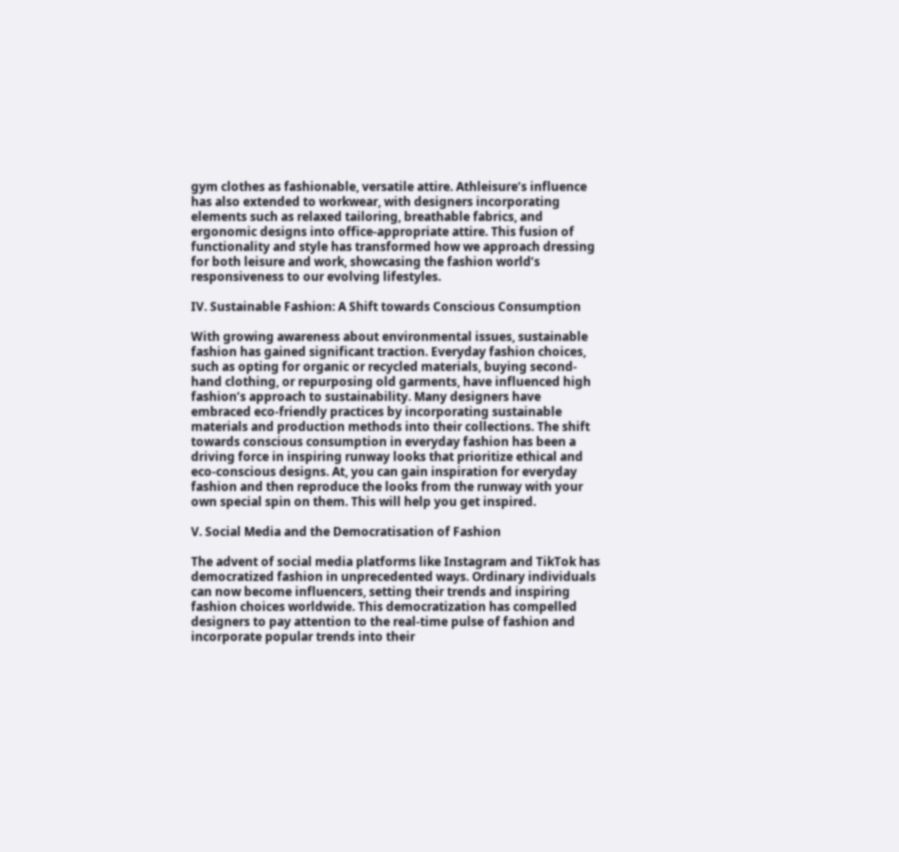gym clothes as fashionable, versatile attire. Athleisure’s influence has also extended to workwear, with designers incorporating elements such as relaxed tailoring, breathable fabrics, and ergonomic designs into office-appropriate attire. This fusion of functionality and style has transformed how we approach dressing for both leisure and work, showcasing the fashion world’s responsiveness to our evolving lifestyles.

IV. Sustainable Fashion: A Shift towards Conscious Consumption

With growing awareness about environmental issues, sustainable fashion has gained significant traction. Everyday fashion choices, such as opting for organic or recycled materials, buying second-hand clothing, or repurposing old garments, have influenced high fashion’s approach to sustainability. Many designers have embraced eco-friendly practices by incorporating sustainable materials and production methods into their collections. The shift towards conscious consumption in everyday fashion has been a driving force in inspiring runway looks that prioritize ethical and eco-conscious designs. At, you can gain inspiration for everyday fashion and then reproduce the looks from the runway with your own special spin on them. This will help you get inspired.

V. Social Media and the Democratisation of Fashion

The advent of social media platforms like Instagram and TikTok has democratized fashion in unprecedented ways. Ordinary individuals can now become influencers, setting their trends and inspiring fashion choices worldwide. This democratization has compelled designers to pay attention to the real-time pulse of fashion and incorporate popular trends into their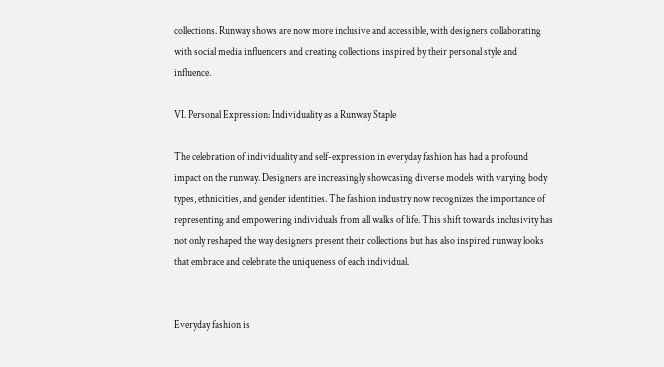collections. Runway shows are now more inclusive and accessible, with designers collaborating with social media influencers and creating collections inspired by their personal style and influence.

VI. Personal Expression: Individuality as a Runway Staple

The celebration of individuality and self-expression in everyday fashion has had a profound impact on the runway. Designers are increasingly showcasing diverse models with varying body types, ethnicities, and gender identities. The fashion industry now recognizes the importance of representing and empowering individuals from all walks of life. This shift towards inclusivity has not only reshaped the way designers present their collections but has also inspired runway looks that embrace and celebrate the uniqueness of each individual.


Everyday fashion is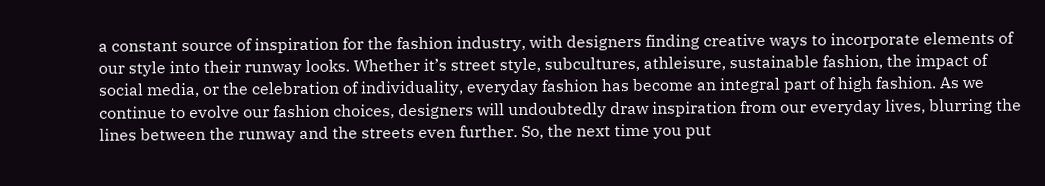a constant source of inspiration for the fashion industry, with designers finding creative ways to incorporate elements of our style into their runway looks. Whether it’s street style, subcultures, athleisure, sustainable fashion, the impact of social media, or the celebration of individuality, everyday fashion has become an integral part of high fashion. As we continue to evolve our fashion choices, designers will undoubtedly draw inspiration from our everyday lives, blurring the lines between the runway and the streets even further. So, the next time you put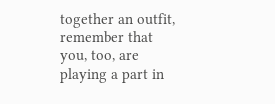together an outfit, remember that you, too, are playing a part in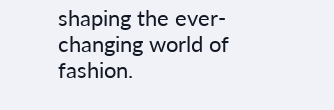shaping the ever-changing world of fashion.